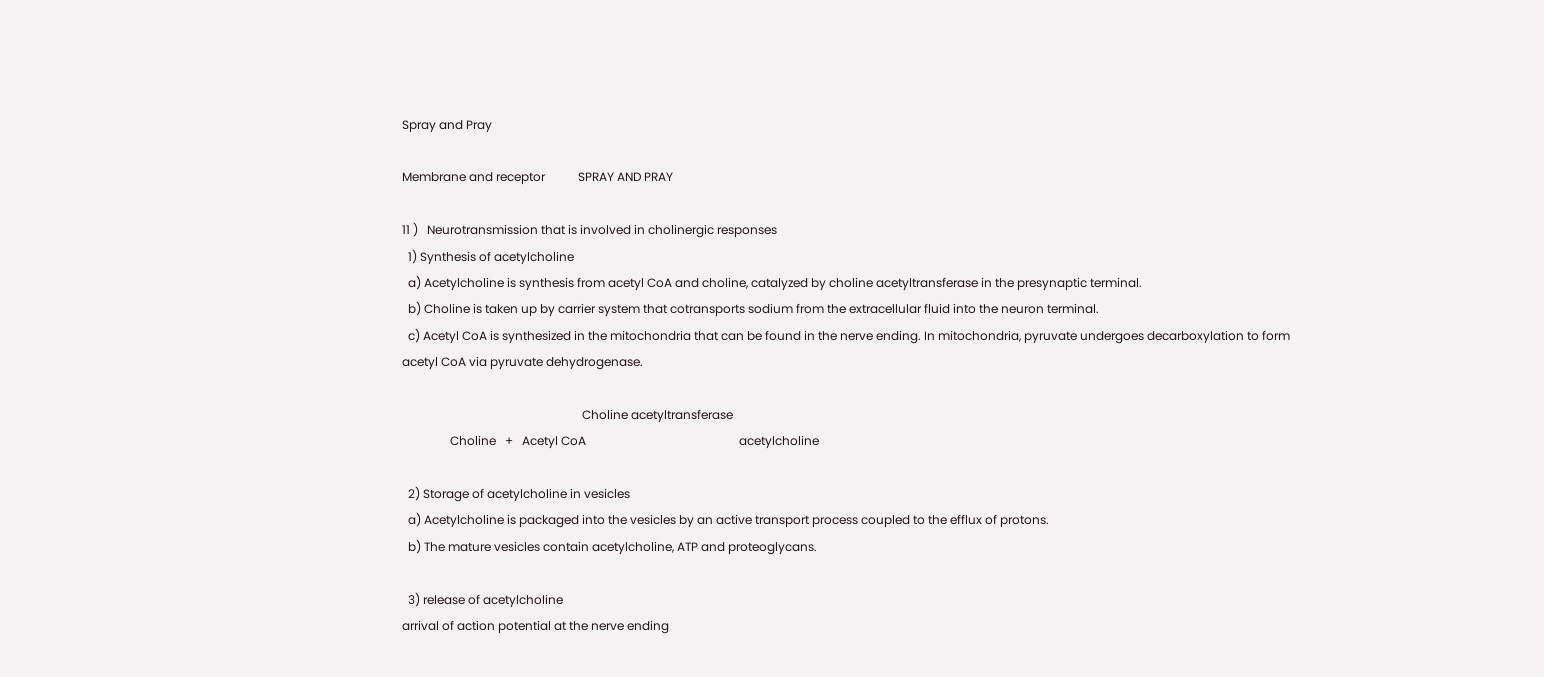Spray and Pray

Membrane and receptor           SPRAY AND PRAY

11 )   Neurotransmission that is involved in cholinergic responses
  1) Synthesis of acetylcholine
  a) Acetylcholine is synthesis from acetyl CoA and choline, catalyzed by choline acetyltransferase in the presynaptic terminal.
  b) Choline is taken up by carrier system that cotransports sodium from the extracellular fluid into the neuron terminal.
  c) Acetyl CoA is synthesized in the mitochondria that can be found in the nerve ending. In mitochondria, pyruvate undergoes decarboxylation to form acetyl CoA via pyruvate dehydrogenase.

                                                            Choline acetyltransferase
                Choline   +   Acetyl CoA                                                   acetylcholine

  2) Storage of acetylcholine in vesicles
  a) Acetylcholine is packaged into the vesicles by an active transport process coupled to the efflux of protons.
  b) The mature vesicles contain acetylcholine, ATP and proteoglycans.

  3) release of acetylcholine
arrival of action potential at the nerve ending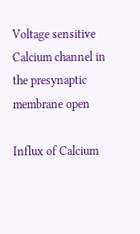Voltage sensitive Calcium channel in the presynaptic membrane open

Influx of Calcium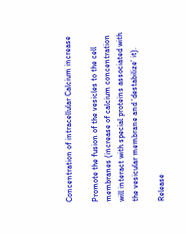Concentration of intracellular Calcium increase

Promote the fusion of the vesicles to the cell membranes (increase of calcium concentration will interact with special proteins associated with the vesicular membrane and ‘destabilize’ it).

Release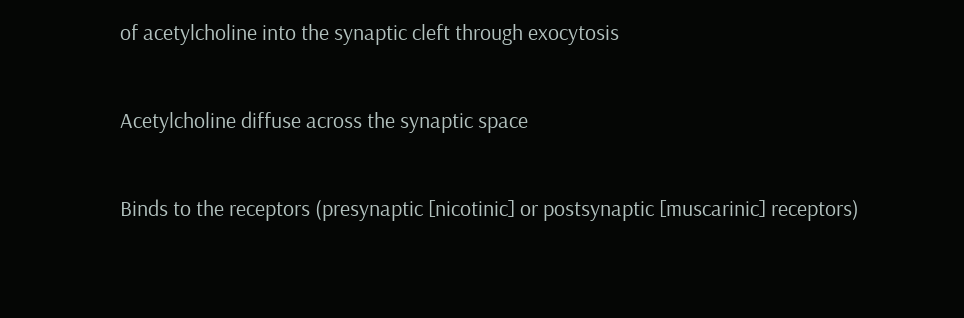of acetylcholine into the synaptic cleft through exocytosis

Acetylcholine diffuse across the synaptic space

Binds to the receptors (presynaptic [nicotinic] or postsynaptic [muscarinic] receptors)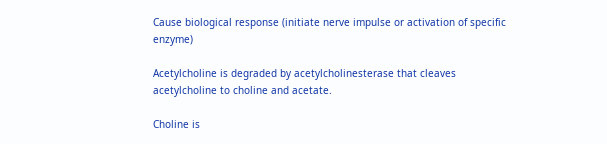Cause biological response (initiate nerve impulse or activation of specific enzyme)

Acetylcholine is degraded by acetylcholinesterase that cleaves acetylcholine to choline and acetate.

Choline is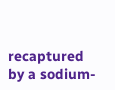recaptured by a sodium-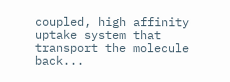coupled, high affinity uptake system that transport the molecule back...